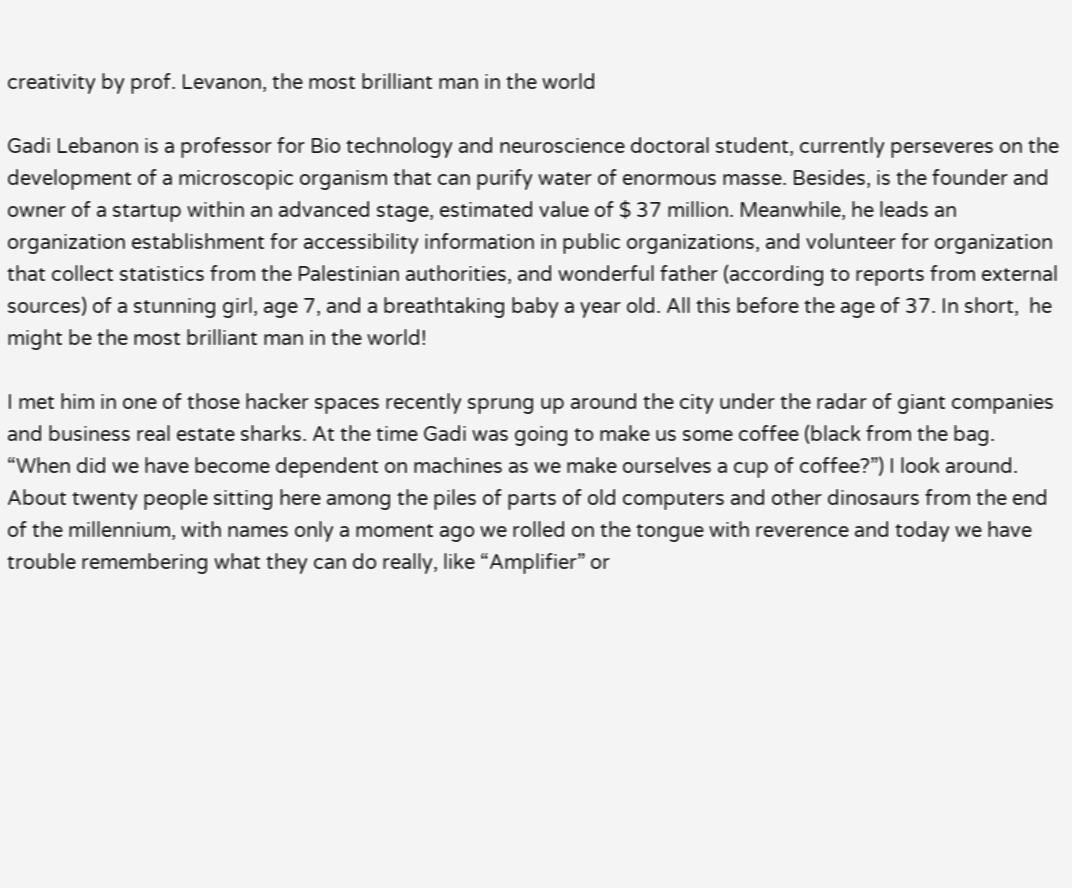creativity by prof. Levanon, the most brilliant man in the world

Gadi Lebanon is a professor for Bio technology and neuroscience doctoral student, currently perseveres on the development of a microscopic organism that can purify water of enormous masse. Besides, is the founder and owner of a startup within an advanced stage, estimated value of $ 37 million. Meanwhile, he leads an organization establishment for accessibility information in public organizations, and volunteer for organization that collect statistics from the Palestinian authorities, and wonderful father (according to reports from external sources) of a stunning girl, age 7, and a breathtaking baby a year old. All this before the age of 37. In short,  he might be the most brilliant man in the world!

I met him in one of those hacker spaces recently sprung up around the city under the radar of giant companies and business real estate sharks. At the time Gadi was going to make us some coffee (black from the bag. “When did we have become dependent on machines as we make ourselves a cup of coffee?”) I look around. About twenty people sitting here among the piles of parts of old computers and other dinosaurs from the end of the millennium, with names only a moment ago we rolled on the tongue with reverence and today we have trouble remembering what they can do really, like “Amplifier” or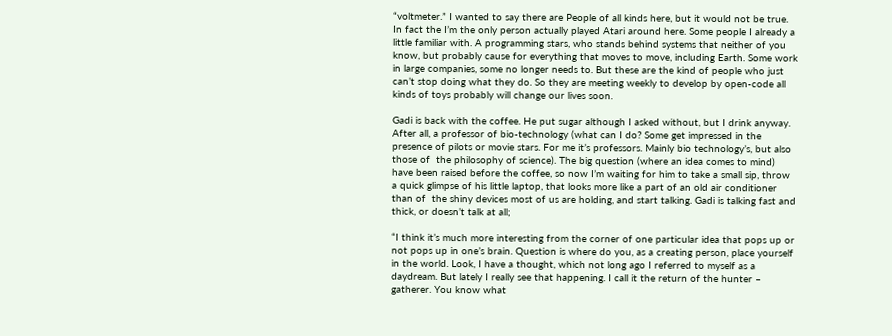“voltmeter.” I wanted to say there are People of all kinds here, but it would not be true. In fact the I’m the only person actually played Atari around here. Some people I already a little familiar with. A programming stars, who stands behind systems that neither of you know, but probably cause for everything that moves to move, including Earth. Some work in large companies, some no longer needs to. But these are the kind of people who just can’t stop doing what they do. So they are meeting weekly to develop by open-code all kinds of toys probably will change our lives soon.

Gadi is back with the coffee. He put sugar although I asked without, but I drink anyway. After all, a professor of bio-technology (what can I do? Some get impressed in the presence of pilots or movie stars. For me it’s professors. Mainly bio technology’s, but also those of  the philosophy of science). The big question (where an idea comes to mind) have been raised before the coffee, so now I’m waiting for him to take a small sip, throw a quick glimpse of his little laptop, that looks more like a part of an old air conditioner than of  the shiny devices most of us are holding, and start talking. Gadi is talking fast and thick, or doesn’t talk at all;

“I think it’s much more interesting from the corner of one particular idea that pops up or not pops up in one’s brain. Question is where do you, as a creating person, place yourself in the world. Look, I have a thought, which not long ago I referred to myself as a daydream. But lately I really see that happening. I call it the return of the hunter – gatherer. You know what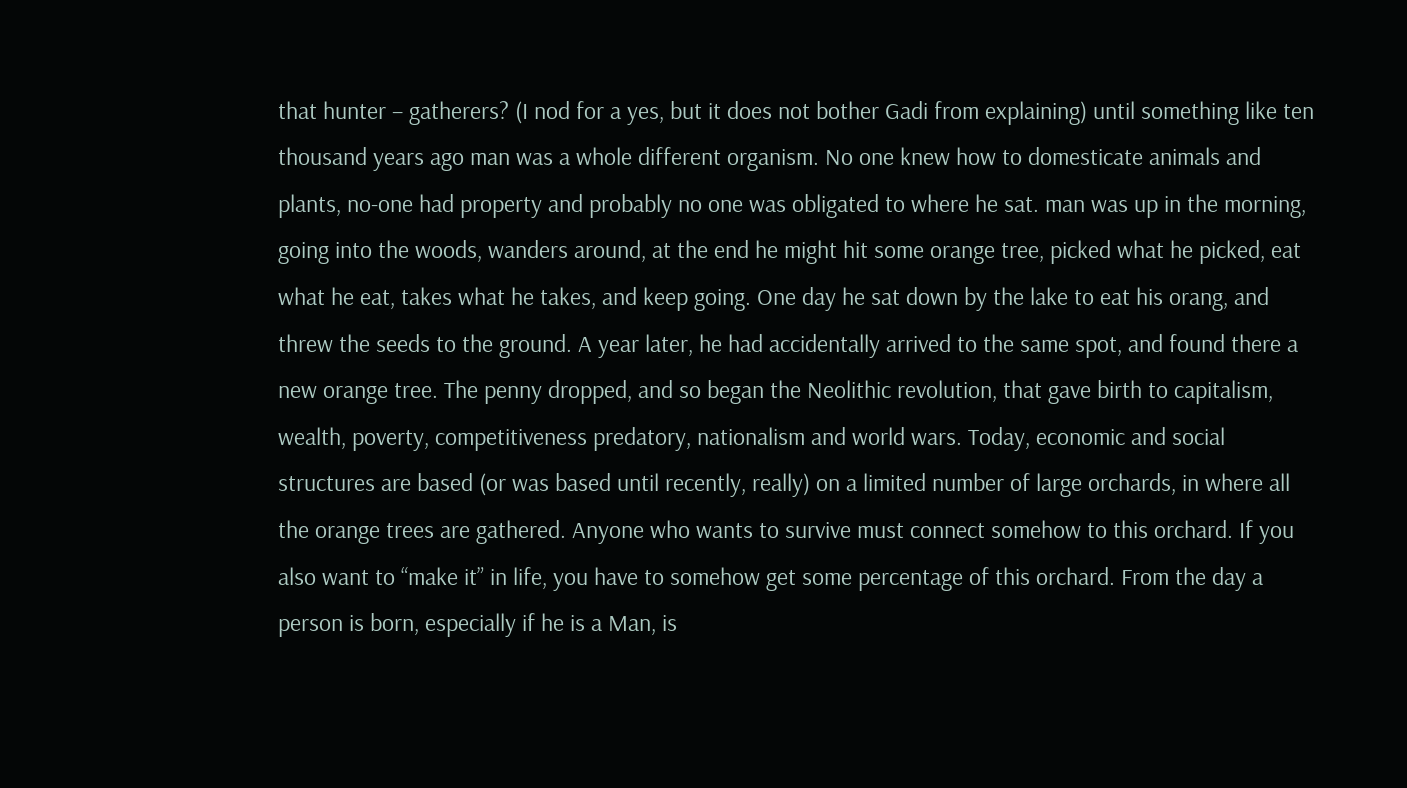that hunter – gatherers? (I nod for a yes, but it does not bother Gadi from explaining) until something like ten thousand years ago man was a whole different organism. No one knew how to domesticate animals and plants, no-one had property and probably no one was obligated to where he sat. man was up in the morning, going into the woods, wanders around, at the end he might hit some orange tree, picked what he picked, eat what he eat, takes what he takes, and keep going. One day he sat down by the lake to eat his orang, and threw the seeds to the ground. A year later, he had accidentally arrived to the same spot, and found there a new orange tree. The penny dropped, and so began the Neolithic revolution, that gave birth to capitalism, wealth, poverty, competitiveness predatory, nationalism and world wars. Today, economic and social structures are based (or was based until recently, really) on a limited number of large orchards, in where all the orange trees are gathered. Anyone who wants to survive must connect somehow to this orchard. If you also want to “make it” in life, you have to somehow get some percentage of this orchard. From the day a person is born, especially if he is a Man, is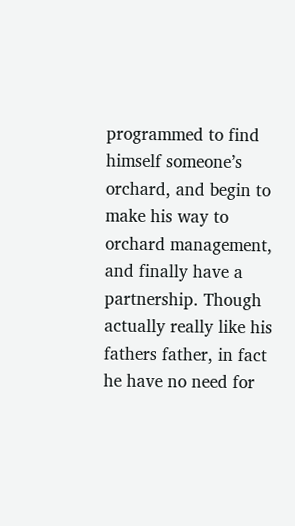programmed to find himself someone’s orchard, and begin to make his way to orchard management, and finally have a partnership. Though actually really like his fathers father, in fact he have no need for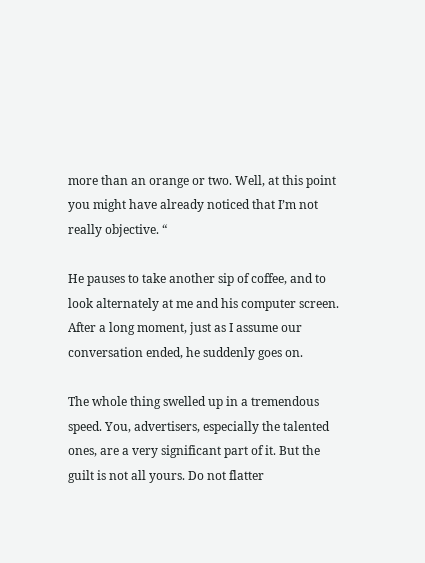more than an orange or two. Well, at this point you might have already noticed that I’m not really objective. “

He pauses to take another sip of coffee, and to look alternately at me and his computer screen. After a long moment, just as I assume our conversation ended, he suddenly goes on.

The whole thing swelled up in a tremendous speed. You, advertisers, especially the talented ones, are a very significant part of it. But the guilt is not all yours. Do not flatter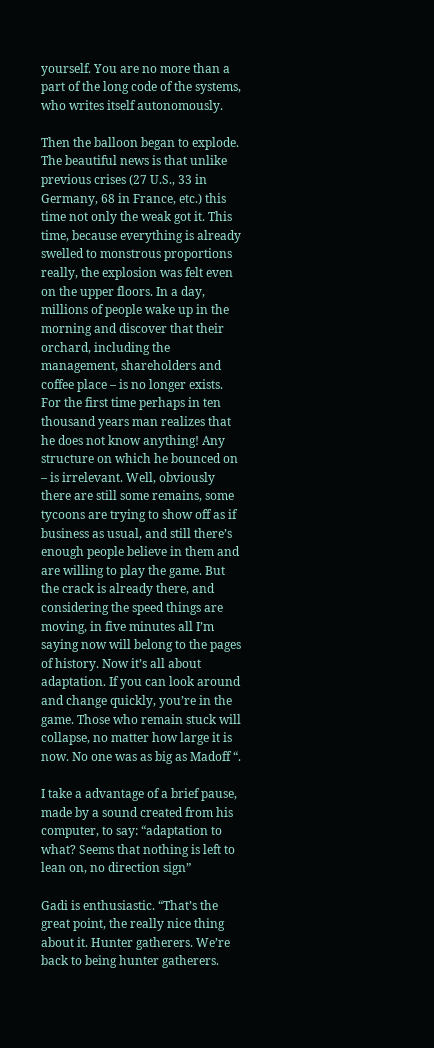yourself. You are no more than a part of the long code of the systems, who writes itself autonomously.

Then the balloon began to explode. The beautiful news is that unlike previous crises (27 U.S., 33 in Germany, 68 in France, etc.) this time not only the weak got it. This time, because everything is already swelled to monstrous proportions really, the explosion was felt even on the upper floors. In a day, millions of people wake up in the morning and discover that their orchard, including the management, shareholders and coffee place – is no longer exists. For the first time perhaps in ten thousand years man realizes that he does not know anything! Any structure on which he bounced on – is irrelevant. Well, obviously there are still some remains, some tycoons are trying to show off as if business as usual, and still there’s enough people believe in them and are willing to play the game. But the crack is already there, and considering the speed things are moving, in five minutes all I’m saying now will belong to the pages of history. Now it’s all about adaptation. If you can look around and change quickly, you’re in the game. Those who remain stuck will collapse, no matter how large it is now. No one was as big as Madoff “.

I take a advantage of a brief pause, made by a sound created from his computer, to say: “adaptation to what? Seems that nothing is left to lean on, no direction sign”

Gadi is enthusiastic. “That’s the great point, the really nice thing about it. Hunter gatherers. We’re back to being hunter gatherers.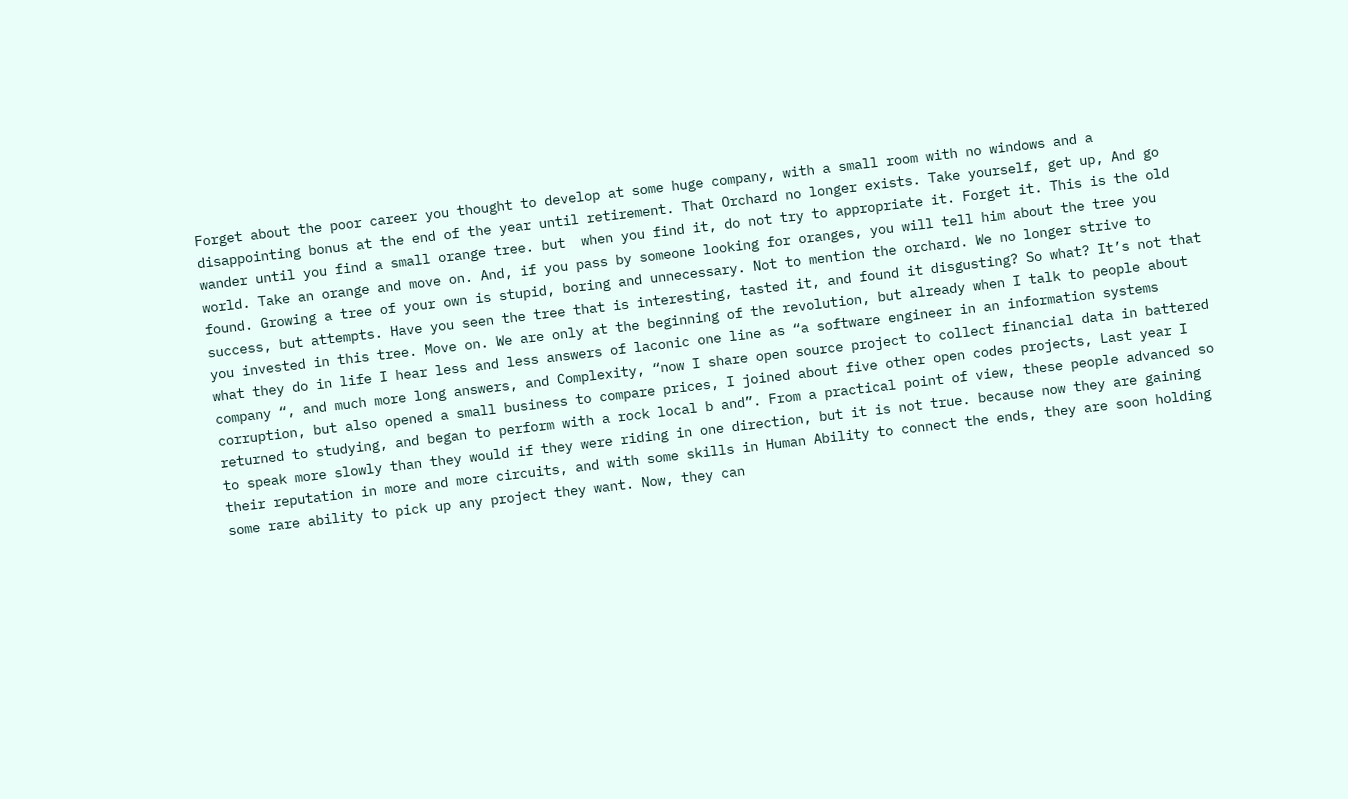Forget about the poor career you thought to develop at some huge company, with a small room with no windows and a disappointing bonus at the end of the year until retirement. That Orchard no longer exists. Take yourself, get up, And go wander until you find a small orange tree. but  when you find it, do not try to appropriate it. Forget it. This is the old world. Take an orange and move on. And, if you pass by someone looking for oranges, you will tell him about the tree you found. Growing a tree of your own is stupid, boring and unnecessary. Not to mention the orchard. We no longer strive to success, but attempts. Have you seen the tree that is interesting, tasted it, and found it disgusting? So what? It’s not that you invested in this tree. Move on. We are only at the beginning of the revolution, but already when I talk to people about what they do in life I hear less and less answers of laconic one line as “a software engineer in an information systems company “, and much more long answers, and Complexity, “now I share open source project to collect financial data in battered corruption, but also opened a small business to compare prices, I joined about five other open codes projects, Last year I returned to studying, and began to perform with a rock local b and”. From a practical point of view, these people advanced so to speak more slowly than they would if they were riding in one direction, but it is not true. because now they are gaining their reputation in more and more circuits, and with some skills in Human Ability to connect the ends, they are soon holding some rare ability to pick up any project they want. Now, they can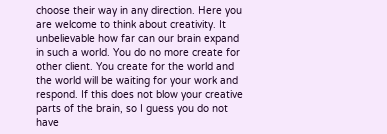choose their way in any direction. Here you are welcome to think about creativity. It unbelievable how far can our brain expand in such a world. You do no more create for other client. You create for the world and the world will be waiting for your work and respond. If this does not blow your creative parts of the brain, so I guess you do not have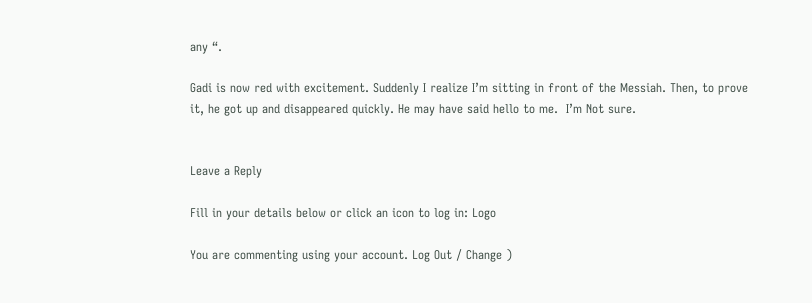any “.

Gadi is now red with excitement. Suddenly I realize I’m sitting in front of the Messiah. Then, to prove it, he got up and disappeared quickly. He may have said hello to me.  I’m Not sure.


Leave a Reply

Fill in your details below or click an icon to log in: Logo

You are commenting using your account. Log Out / Change )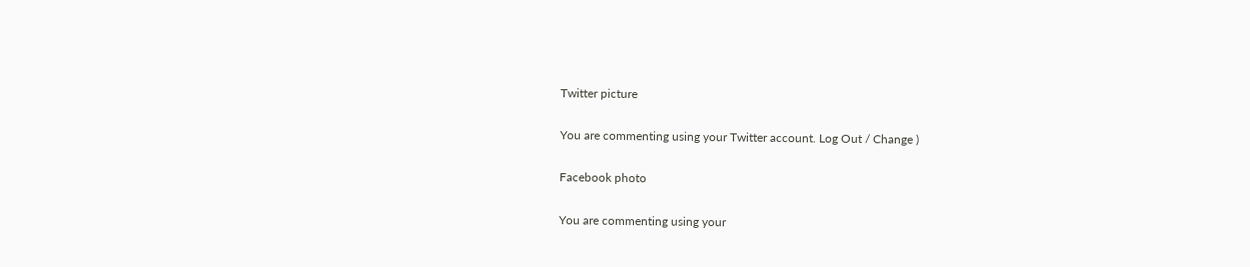Twitter picture

You are commenting using your Twitter account. Log Out / Change )

Facebook photo

You are commenting using your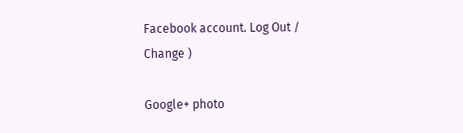Facebook account. Log Out / Change )

Google+ photo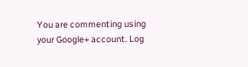You are commenting using your Google+ account. Log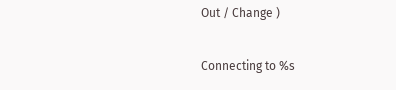Out / Change )

Connecting to %s